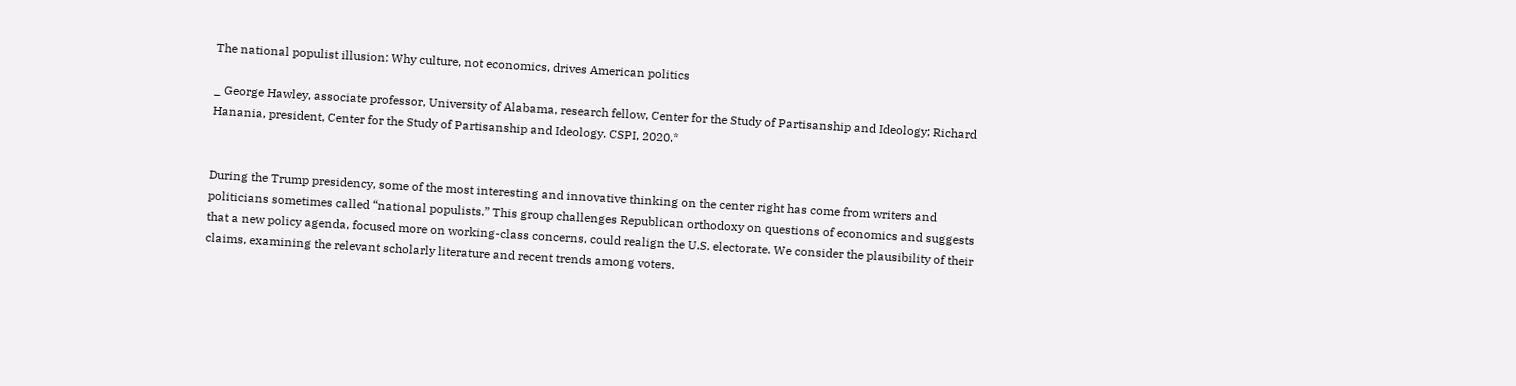The national populist illusion: Why culture, not economics, drives American politics

_ George Hawley, associate professor, University of Alabama, research fellow, Center for the Study of Partisanship and Ideology; Richard Hanania, president, Center for the Study of Partisanship and Ideology. CSPI, 2020.*


During the Trump presidency, some of the most interesting and innovative thinking on the center right has come from writers and politicians sometimes called “national populists.” This group challenges Republican orthodoxy on questions of economics and suggests that a new policy agenda, focused more on working-class concerns, could realign the U.S. electorate. We consider the plausibility of their claims, examining the relevant scholarly literature and recent trends among voters.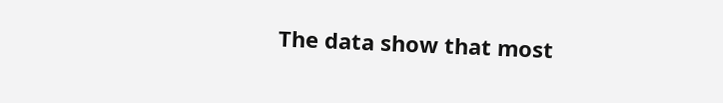The data show that most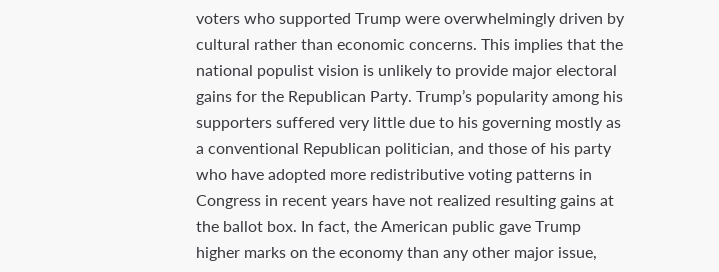voters who supported Trump were overwhelmingly driven by cultural rather than economic concerns. This implies that the national populist vision is unlikely to provide major electoral gains for the Republican Party. Trump’s popularity among his supporters suffered very little due to his governing mostly as a conventional Republican politician, and those of his party who have adopted more redistributive voting patterns in Congress in recent years have not realized resulting gains at the ballot box. In fact, the American public gave Trump higher marks on the economy than any other major issue,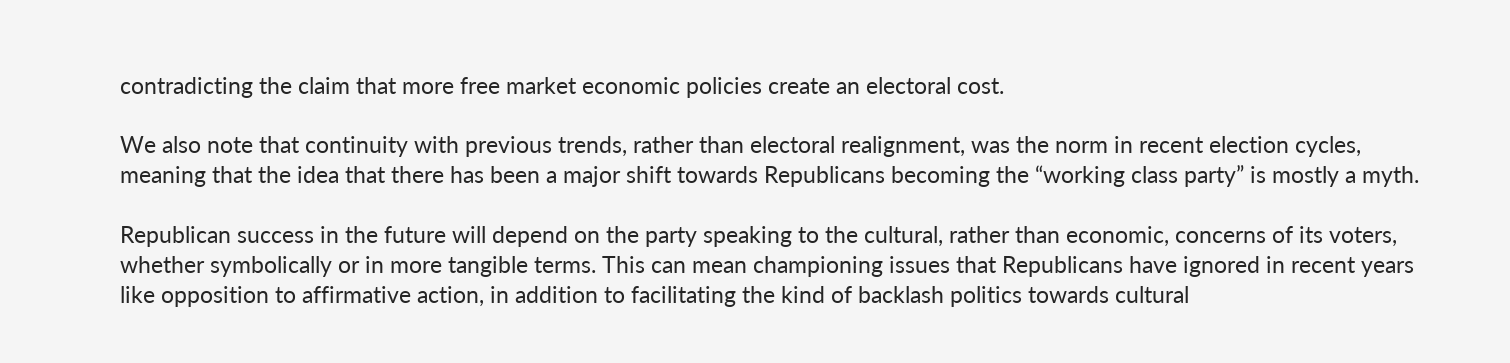contradicting the claim that more free market economic policies create an electoral cost.

We also note that continuity with previous trends, rather than electoral realignment, was the norm in recent election cycles, meaning that the idea that there has been a major shift towards Republicans becoming the “working class party” is mostly a myth.

Republican success in the future will depend on the party speaking to the cultural, rather than economic, concerns of its voters, whether symbolically or in more tangible terms. This can mean championing issues that Republicans have ignored in recent years like opposition to affirmative action, in addition to facilitating the kind of backlash politics towards cultural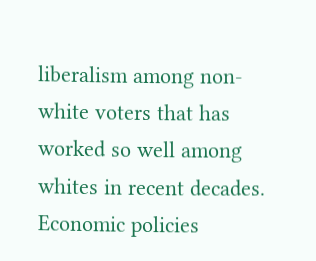liberalism among non-white voters that has worked so well among whites in recent decades.  Economic policies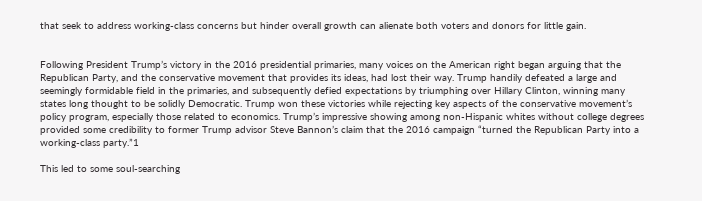that seek to address working-class concerns but hinder overall growth can alienate both voters and donors for little gain.


Following President Trump’s victory in the 2016 presidential primaries, many voices on the American right began arguing that the Republican Party, and the conservative movement that provides its ideas, had lost their way. Trump handily defeated a large and seemingly formidable field in the primaries, and subsequently defied expectations by triumphing over Hillary Clinton, winning many states long thought to be solidly Democratic. Trump won these victories while rejecting key aspects of the conservative movement’s policy program, especially those related to economics. Trump’s impressive showing among non-Hispanic whites without college degrees provided some credibility to former Trump advisor Steve Bannon’s claim that the 2016 campaign “turned the Republican Party into a working-class party.”1

This led to some soul-searching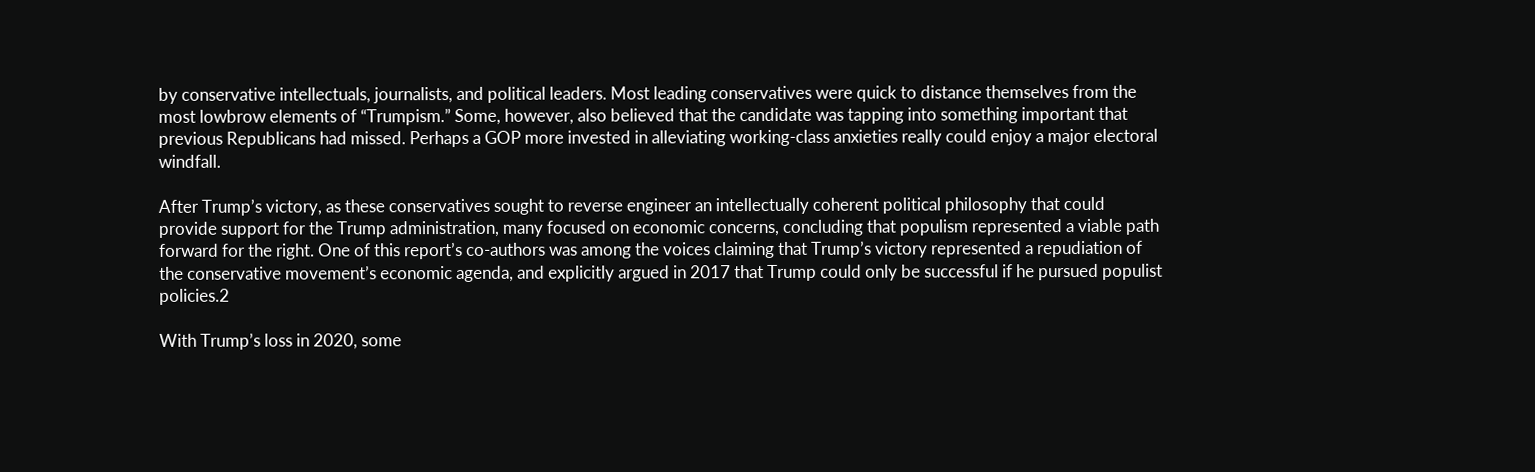by conservative intellectuals, journalists, and political leaders. Most leading conservatives were quick to distance themselves from the most lowbrow elements of “Trumpism.” Some, however, also believed that the candidate was tapping into something important that previous Republicans had missed. Perhaps a GOP more invested in alleviating working-class anxieties really could enjoy a major electoral windfall.

After Trump’s victory, as these conservatives sought to reverse engineer an intellectually coherent political philosophy that could provide support for the Trump administration, many focused on economic concerns, concluding that populism represented a viable path forward for the right. One of this report’s co-authors was among the voices claiming that Trump’s victory represented a repudiation of the conservative movement’s economic agenda, and explicitly argued in 2017 that Trump could only be successful if he pursued populist policies.2

With Trump’s loss in 2020, some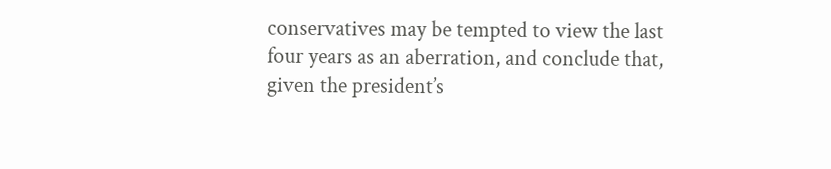conservatives may be tempted to view the last four years as an aberration, and conclude that, given the president’s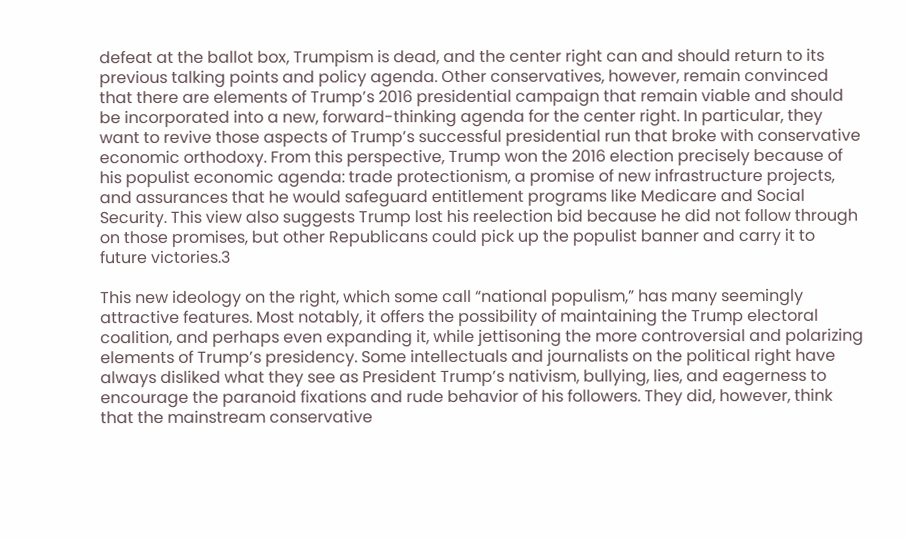defeat at the ballot box, Trumpism is dead, and the center right can and should return to its previous talking points and policy agenda. Other conservatives, however, remain convinced that there are elements of Trump’s 2016 presidential campaign that remain viable and should be incorporated into a new, forward-thinking agenda for the center right. In particular, they want to revive those aspects of Trump’s successful presidential run that broke with conservative economic orthodoxy. From this perspective, Trump won the 2016 election precisely because of his populist economic agenda: trade protectionism, a promise of new infrastructure projects, and assurances that he would safeguard entitlement programs like Medicare and Social Security. This view also suggests Trump lost his reelection bid because he did not follow through on those promises, but other Republicans could pick up the populist banner and carry it to future victories.3

This new ideology on the right, which some call “national populism,” has many seemingly attractive features. Most notably, it offers the possibility of maintaining the Trump electoral coalition, and perhaps even expanding it, while jettisoning the more controversial and polarizing elements of Trump’s presidency. Some intellectuals and journalists on the political right have always disliked what they see as President Trump’s nativism, bullying, lies, and eagerness to encourage the paranoid fixations and rude behavior of his followers. They did, however, think that the mainstream conservative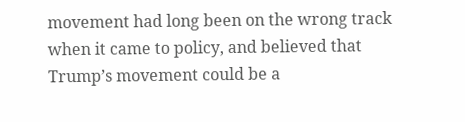movement had long been on the wrong track when it came to policy, and believed that Trump’s movement could be a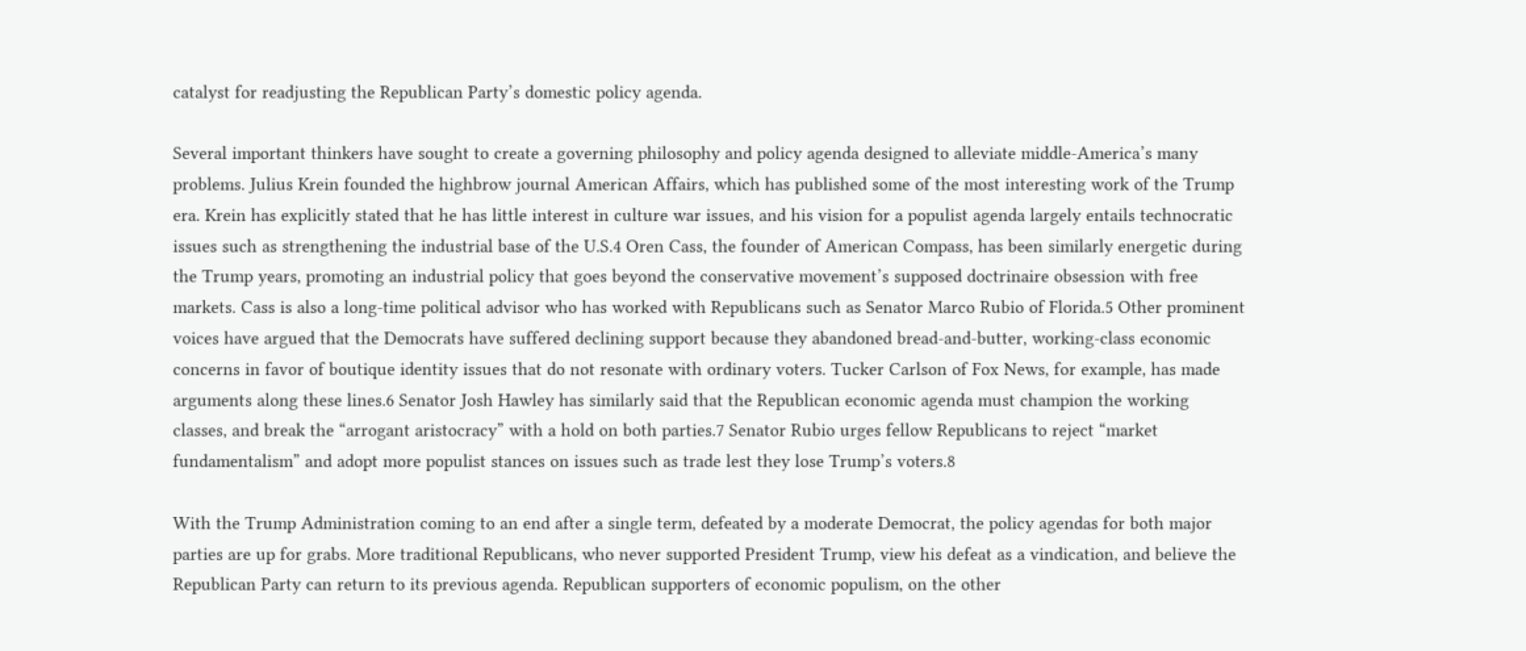catalyst for readjusting the Republican Party’s domestic policy agenda.

Several important thinkers have sought to create a governing philosophy and policy agenda designed to alleviate middle-America’s many problems. Julius Krein founded the highbrow journal American Affairs, which has published some of the most interesting work of the Trump era. Krein has explicitly stated that he has little interest in culture war issues, and his vision for a populist agenda largely entails technocratic issues such as strengthening the industrial base of the U.S.4 Oren Cass, the founder of American Compass, has been similarly energetic during the Trump years, promoting an industrial policy that goes beyond the conservative movement’s supposed doctrinaire obsession with free markets. Cass is also a long-time political advisor who has worked with Republicans such as Senator Marco Rubio of Florida.5 Other prominent voices have argued that the Democrats have suffered declining support because they abandoned bread-and-butter, working-class economic concerns in favor of boutique identity issues that do not resonate with ordinary voters. Tucker Carlson of Fox News, for example, has made arguments along these lines.6 Senator Josh Hawley has similarly said that the Republican economic agenda must champion the working classes, and break the “arrogant aristocracy” with a hold on both parties.7 Senator Rubio urges fellow Republicans to reject “market fundamentalism” and adopt more populist stances on issues such as trade lest they lose Trump’s voters.8

With the Trump Administration coming to an end after a single term, defeated by a moderate Democrat, the policy agendas for both major parties are up for grabs. More traditional Republicans, who never supported President Trump, view his defeat as a vindication, and believe the Republican Party can return to its previous agenda. Republican supporters of economic populism, on the other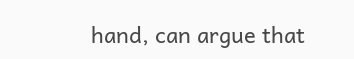hand, can argue that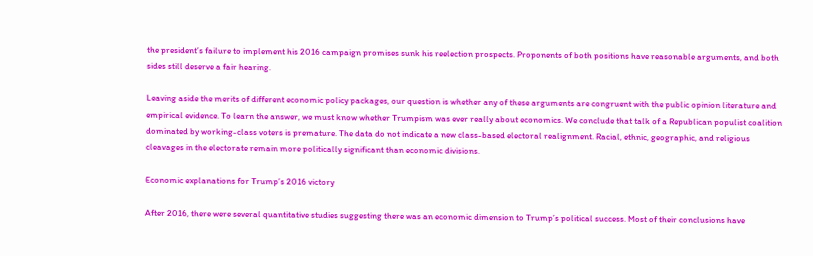the president’s failure to implement his 2016 campaign promises sunk his reelection prospects. Proponents of both positions have reasonable arguments, and both sides still deserve a fair hearing.

Leaving aside the merits of different economic policy packages, our question is whether any of these arguments are congruent with the public opinion literature and empirical evidence. To learn the answer, we must know whether Trumpism was ever really about economics. We conclude that talk of a Republican populist coalition dominated by working-class voters is premature. The data do not indicate a new class-based electoral realignment. Racial, ethnic, geographic, and religious cleavages in the electorate remain more politically significant than economic divisions.

Economic explanations for Trump’s 2016 victory

After 2016, there were several quantitative studies suggesting there was an economic dimension to Trump’s political success. Most of their conclusions have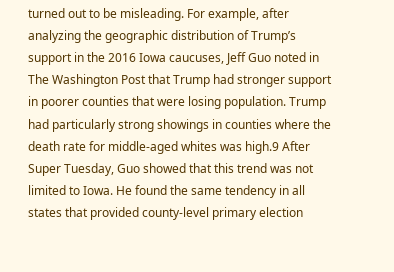turned out to be misleading. For example, after analyzing the geographic distribution of Trump’s support in the 2016 Iowa caucuses, Jeff Guo noted in The Washington Post that Trump had stronger support in poorer counties that were losing population. Trump had particularly strong showings in counties where the death rate for middle-aged whites was high.9 After Super Tuesday, Guo showed that this trend was not limited to Iowa. He found the same tendency in all states that provided county-level primary election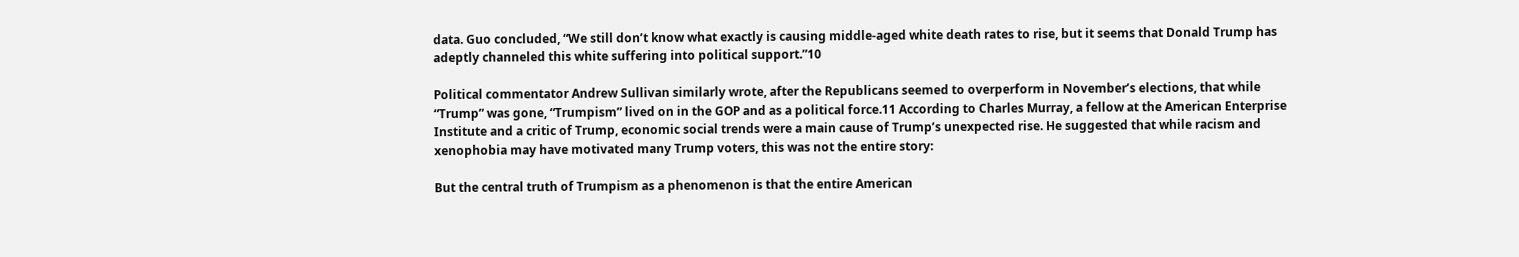data. Guo concluded, “We still don’t know what exactly is causing middle-aged white death rates to rise, but it seems that Donald Trump has adeptly channeled this white suffering into political support.”10

Political commentator Andrew Sullivan similarly wrote, after the Republicans seemed to overperform in November’s elections, that while “Trump” was gone, “Trumpism” lived on in the GOP and as a political force.11 According to Charles Murray, a fellow at the American Enterprise Institute and a critic of Trump, economic social trends were a main cause of Trump’s unexpected rise. He suggested that while racism and xenophobia may have motivated many Trump voters, this was not the entire story:

But the central truth of Trumpism as a phenomenon is that the entire American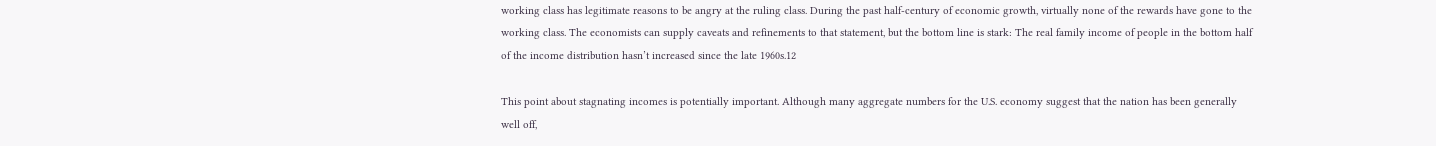working class has legitimate reasons to be angry at the ruling class. During the past half-century of economic growth, virtually none of the rewards have gone to the working class. The economists can supply caveats and refinements to that statement, but the bottom line is stark: The real family income of people in the bottom half of the income distribution hasn’t increased since the late 1960s.12

This point about stagnating incomes is potentially important. Although many aggregate numbers for the U.S. economy suggest that the nation has been generally well off,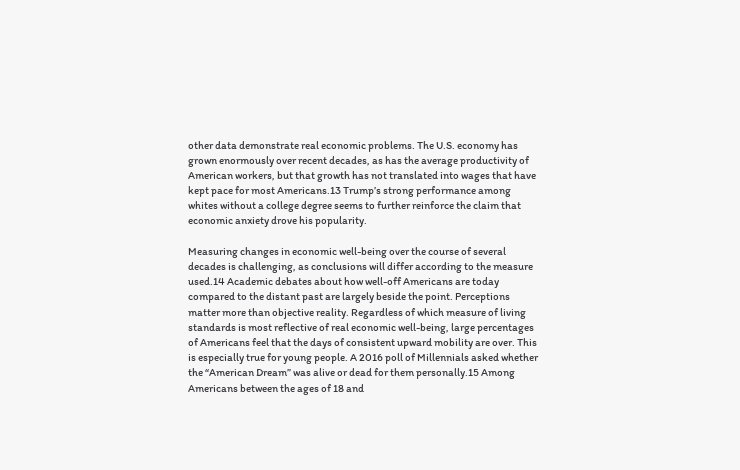other data demonstrate real economic problems. The U.S. economy has grown enormously over recent decades, as has the average productivity of American workers, but that growth has not translated into wages that have kept pace for most Americans.13 Trump’s strong performance among whites without a college degree seems to further reinforce the claim that economic anxiety drove his popularity.

Measuring changes in economic well-being over the course of several decades is challenging, as conclusions will differ according to the measure used.14 Academic debates about how well-off Americans are today compared to the distant past are largely beside the point. Perceptions matter more than objective reality. Regardless of which measure of living standards is most reflective of real economic well-being, large percentages of Americans feel that the days of consistent upward mobility are over. This is especially true for young people. A 2016 poll of Millennials asked whether the “American Dream” was alive or dead for them personally.15 Among Americans between the ages of 18 and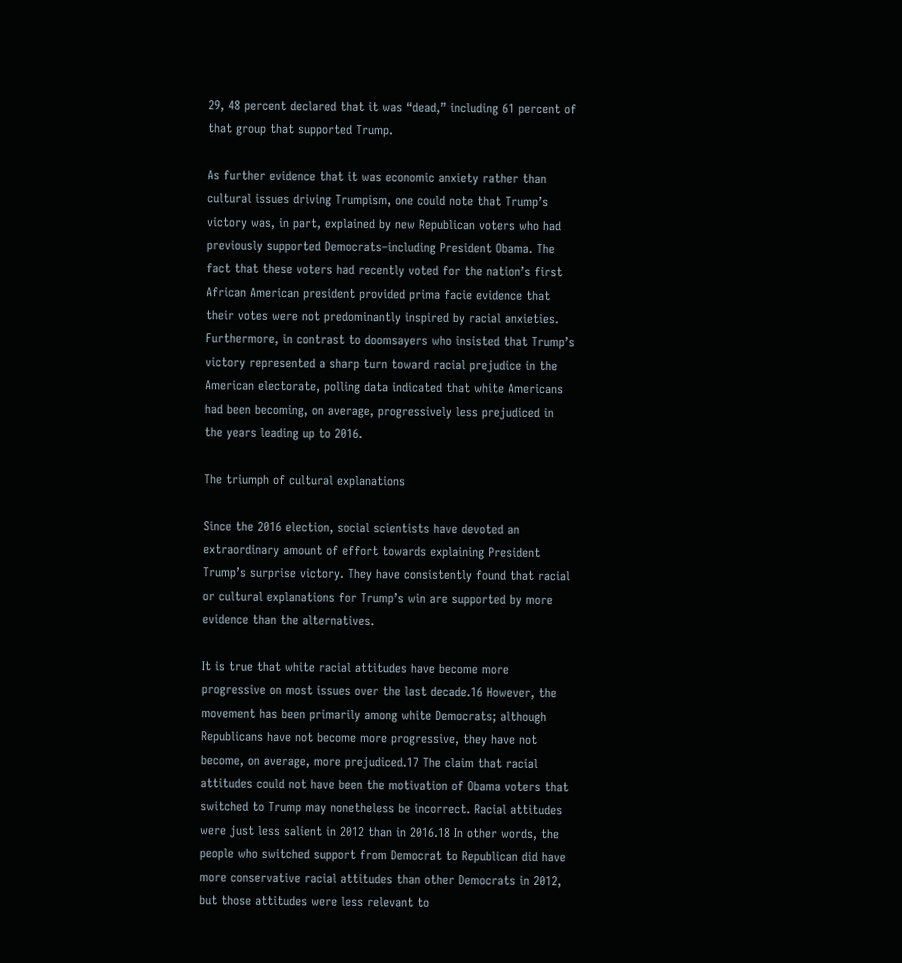29, 48 percent declared that it was “dead,” including 61 percent of that group that supported Trump.

As further evidence that it was economic anxiety rather than cultural issues driving Trumpism, one could note that Trump’s victory was, in part, explained by new Republican voters who had previously supported Democrats–including President Obama. The fact that these voters had recently voted for the nation’s first African American president provided prima facie evidence that their votes were not predominantly inspired by racial anxieties. Furthermore, in contrast to doomsayers who insisted that Trump’s victory represented a sharp turn toward racial prejudice in the American electorate, polling data indicated that white Americans had been becoming, on average, progressively less prejudiced in the years leading up to 2016.

The triumph of cultural explanations

Since the 2016 election, social scientists have devoted an extraordinary amount of effort towards explaining President Trump’s surprise victory. They have consistently found that racial or cultural explanations for Trump’s win are supported by more evidence than the alternatives.

It is true that white racial attitudes have become more progressive on most issues over the last decade.16 However, the movement has been primarily among white Democrats; although Republicans have not become more progressive, they have not become, on average, more prejudiced.17 The claim that racial attitudes could not have been the motivation of Obama voters that switched to Trump may nonetheless be incorrect. Racial attitudes were just less salient in 2012 than in 2016.18 In other words, the people who switched support from Democrat to Republican did have more conservative racial attitudes than other Democrats in 2012, but those attitudes were less relevant to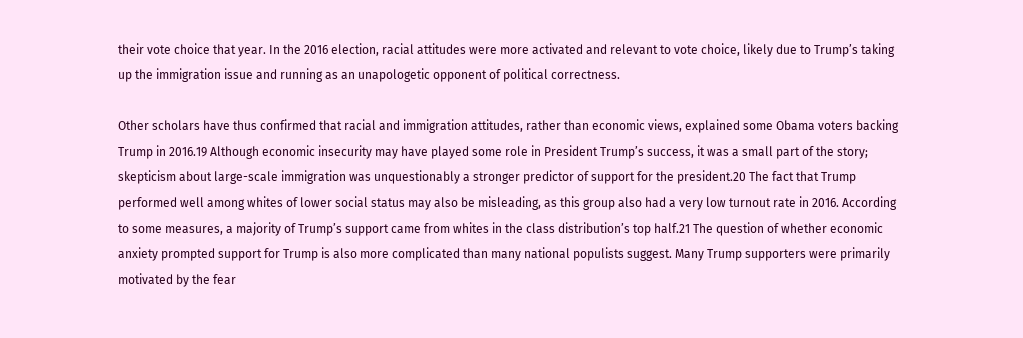their vote choice that year. In the 2016 election, racial attitudes were more activated and relevant to vote choice, likely due to Trump’s taking up the immigration issue and running as an unapologetic opponent of political correctness.

Other scholars have thus confirmed that racial and immigration attitudes, rather than economic views, explained some Obama voters backing Trump in 2016.19 Although economic insecurity may have played some role in President Trump’s success, it was a small part of the story; skepticism about large-scale immigration was unquestionably a stronger predictor of support for the president.20 The fact that Trump performed well among whites of lower social status may also be misleading, as this group also had a very low turnout rate in 2016. According to some measures, a majority of Trump’s support came from whites in the class distribution’s top half.21 The question of whether economic anxiety prompted support for Trump is also more complicated than many national populists suggest. Many Trump supporters were primarily motivated by the fear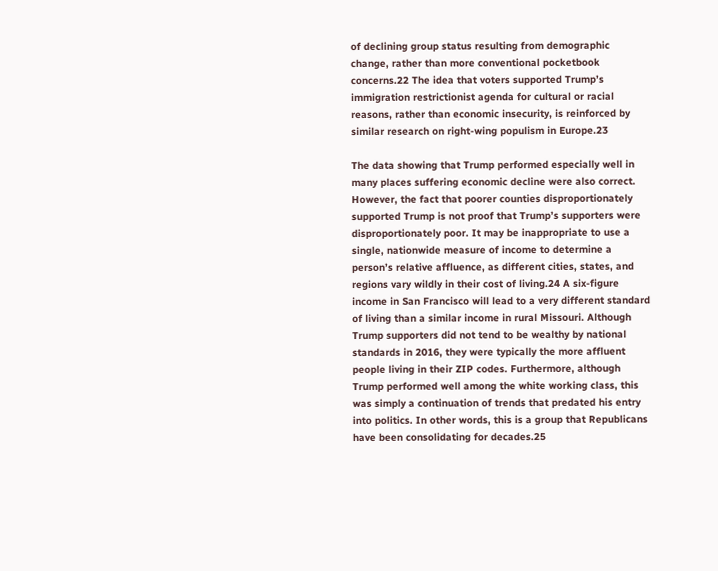of declining group status resulting from demographic change, rather than more conventional pocketbook concerns.22 The idea that voters supported Trump’s immigration restrictionist agenda for cultural or racial reasons, rather than economic insecurity, is reinforced by similar research on right-wing populism in Europe.23

The data showing that Trump performed especially well in many places suffering economic decline were also correct. However, the fact that poorer counties disproportionately supported Trump is not proof that Trump’s supporters were disproportionately poor. It may be inappropriate to use a single, nationwide measure of income to determine a person’s relative affluence, as different cities, states, and regions vary wildly in their cost of living.24 A six-figure income in San Francisco will lead to a very different standard of living than a similar income in rural Missouri. Although Trump supporters did not tend to be wealthy by national standards in 2016, they were typically the more affluent people living in their ZIP codes. Furthermore, although Trump performed well among the white working class, this was simply a continuation of trends that predated his entry into politics. In other words, this is a group that Republicans have been consolidating for decades.25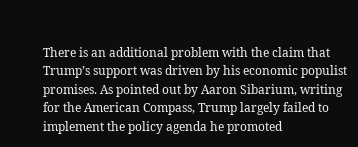There is an additional problem with the claim that Trump’s support was driven by his economic populist promises. As pointed out by Aaron Sibarium, writing for the American Compass, Trump largely failed to implement the policy agenda he promoted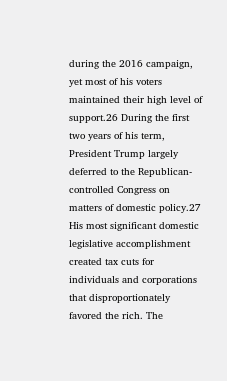during the 2016 campaign, yet most of his voters maintained their high level of support.26 During the first two years of his term, President Trump largely deferred to the Republican-controlled Congress on matters of domestic policy.27 His most significant domestic legislative accomplishment created tax cuts for individuals and corporations that disproportionately favored the rich. The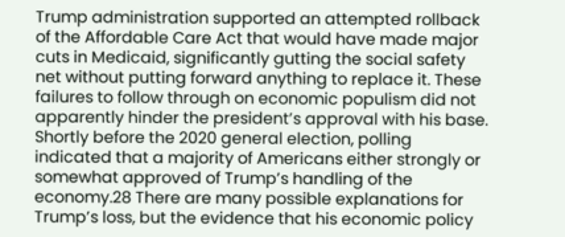Trump administration supported an attempted rollback of the Affordable Care Act that would have made major cuts in Medicaid, significantly gutting the social safety net without putting forward anything to replace it. These failures to follow through on economic populism did not apparently hinder the president’s approval with his base. Shortly before the 2020 general election, polling indicated that a majority of Americans either strongly or somewhat approved of Trump’s handling of the economy.28 There are many possible explanations for Trump’s loss, but the evidence that his economic policy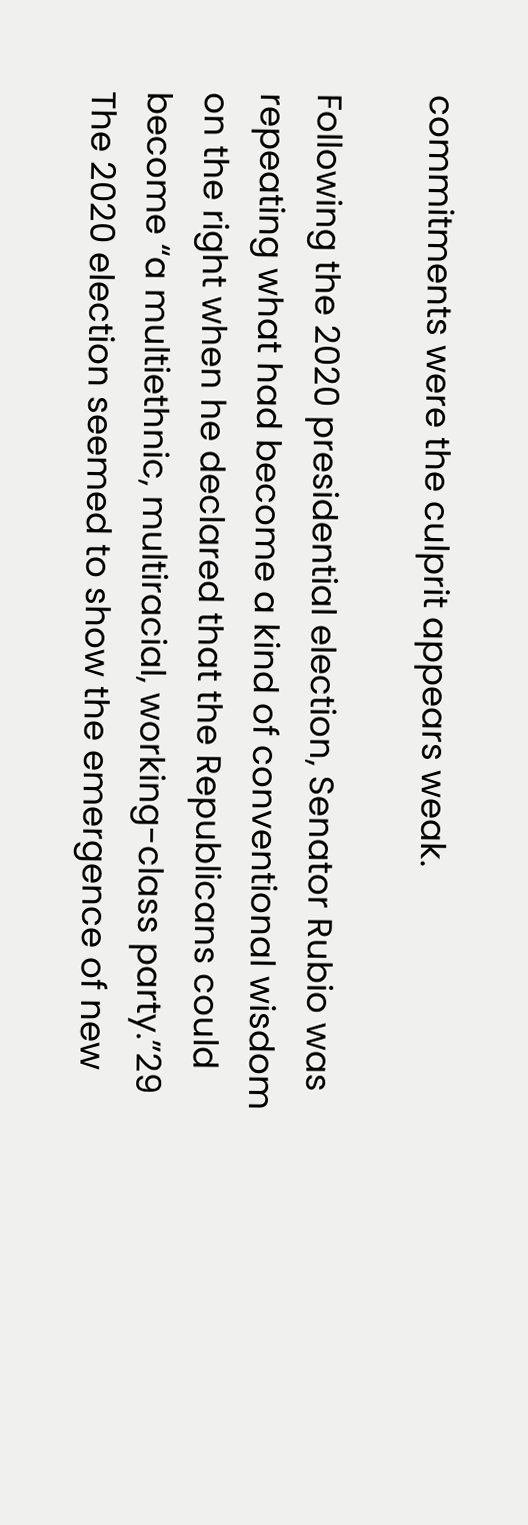commitments were the culprit appears weak.

Following the 2020 presidential election, Senator Rubio was repeating what had become a kind of conventional wisdom on the right when he declared that the Republicans could become “a multiethnic, multiracial, working-class party.”29 The 2020 election seemed to show the emergence of new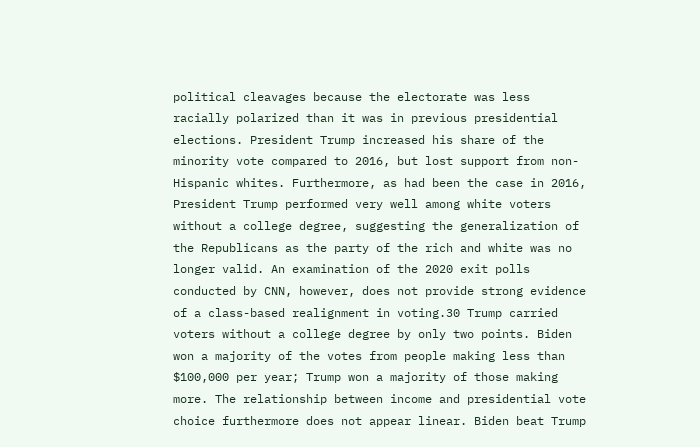political cleavages because the electorate was less racially polarized than it was in previous presidential elections. President Trump increased his share of the minority vote compared to 2016, but lost support from non-Hispanic whites. Furthermore, as had been the case in 2016, President Trump performed very well among white voters without a college degree, suggesting the generalization of the Republicans as the party of the rich and white was no longer valid. An examination of the 2020 exit polls conducted by CNN, however, does not provide strong evidence of a class-based realignment in voting.30 Trump carried voters without a college degree by only two points. Biden won a majority of the votes from people making less than $100,000 per year; Trump won a majority of those making more. The relationship between income and presidential vote choice furthermore does not appear linear. Biden beat Trump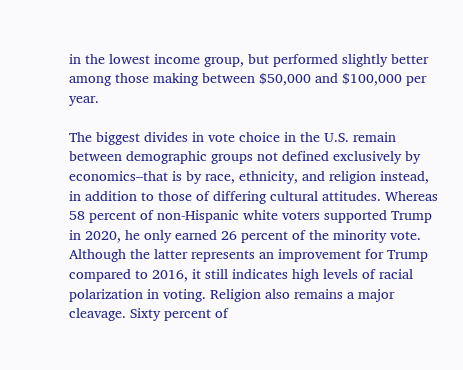in the lowest income group, but performed slightly better among those making between $50,000 and $100,000 per year.

The biggest divides in vote choice in the U.S. remain between demographic groups not defined exclusively by economics–that is by race, ethnicity, and religion instead, in addition to those of differing cultural attitudes. Whereas 58 percent of non-Hispanic white voters supported Trump in 2020, he only earned 26 percent of the minority vote. Although the latter represents an improvement for Trump compared to 2016, it still indicates high levels of racial polarization in voting. Religion also remains a major cleavage. Sixty percent of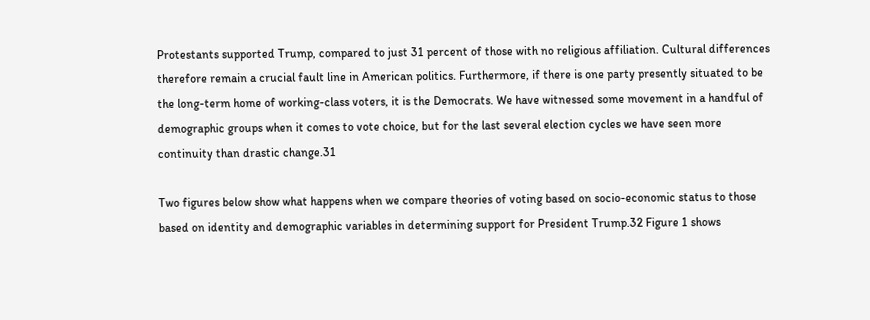Protestants supported Trump, compared to just 31 percent of those with no religious affiliation. Cultural differences therefore remain a crucial fault line in American politics. Furthermore, if there is one party presently situated to be the long-term home of working-class voters, it is the Democrats. We have witnessed some movement in a handful of demographic groups when it comes to vote choice, but for the last several election cycles we have seen more continuity than drastic change.31

Two figures below show what happens when we compare theories of voting based on socio-economic status to those based on identity and demographic variables in determining support for President Trump.32 Figure 1 shows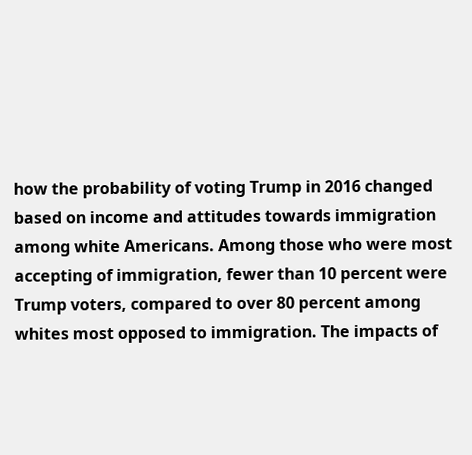how the probability of voting Trump in 2016 changed based on income and attitudes towards immigration among white Americans. Among those who were most accepting of immigration, fewer than 10 percent were Trump voters, compared to over 80 percent among whites most opposed to immigration. The impacts of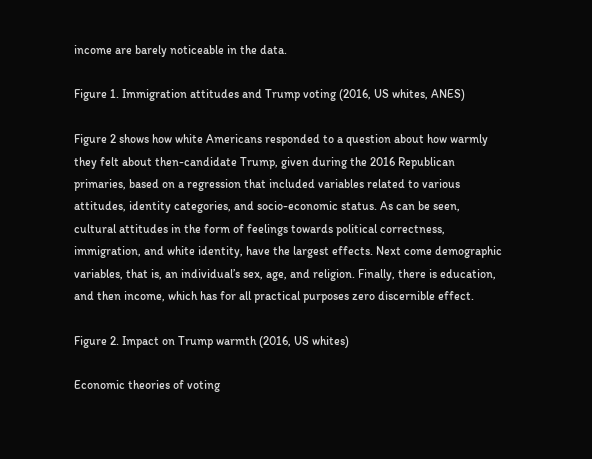income are barely noticeable in the data.

Figure 1. Immigration attitudes and Trump voting (2016, US whites, ANES)

Figure 2 shows how white Americans responded to a question about how warmly they felt about then-candidate Trump, given during the 2016 Republican primaries, based on a regression that included variables related to various attitudes, identity categories, and socio-economic status. As can be seen, cultural attitudes in the form of feelings towards political correctness, immigration, and white identity, have the largest effects. Next come demographic variables, that is, an individual’s sex, age, and religion. Finally, there is education, and then income, which has for all practical purposes zero discernible effect.

Figure 2. Impact on Trump warmth (2016, US whites)

Economic theories of voting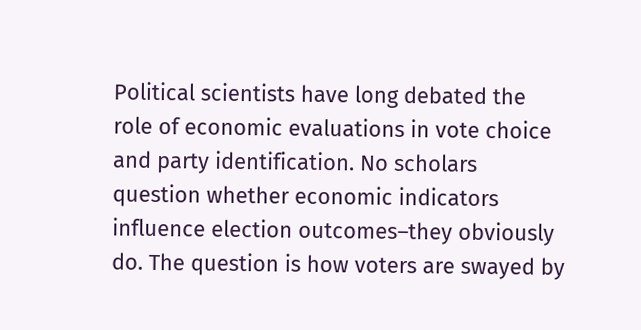Political scientists have long debated the role of economic evaluations in vote choice and party identification. No scholars question whether economic indicators influence election outcomes–they obviously do. The question is how voters are swayed by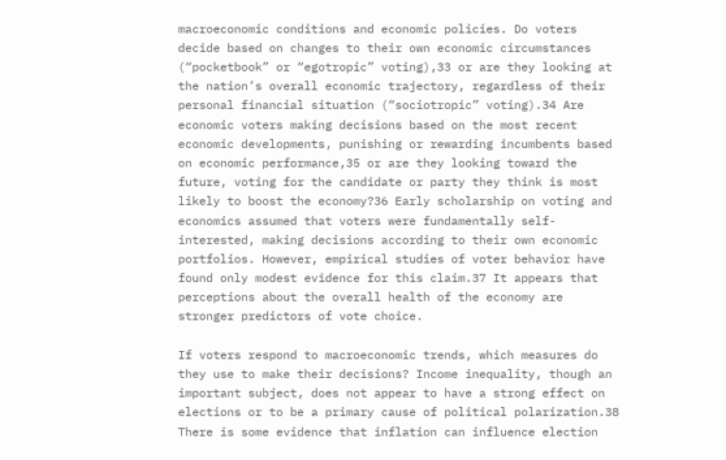macroeconomic conditions and economic policies. Do voters decide based on changes to their own economic circumstances (“pocketbook” or “egotropic” voting),33 or are they looking at the nation’s overall economic trajectory, regardless of their personal financial situation (“sociotropic” voting).34 Are economic voters making decisions based on the most recent economic developments, punishing or rewarding incumbents based on economic performance,35 or are they looking toward the future, voting for the candidate or party they think is most likely to boost the economy?36 Early scholarship on voting and economics assumed that voters were fundamentally self-interested, making decisions according to their own economic portfolios. However, empirical studies of voter behavior have found only modest evidence for this claim.37 It appears that perceptions about the overall health of the economy are stronger predictors of vote choice.

If voters respond to macroeconomic trends, which measures do they use to make their decisions? Income inequality, though an important subject, does not appear to have a strong effect on elections or to be a primary cause of political polarization.38 There is some evidence that inflation can influence election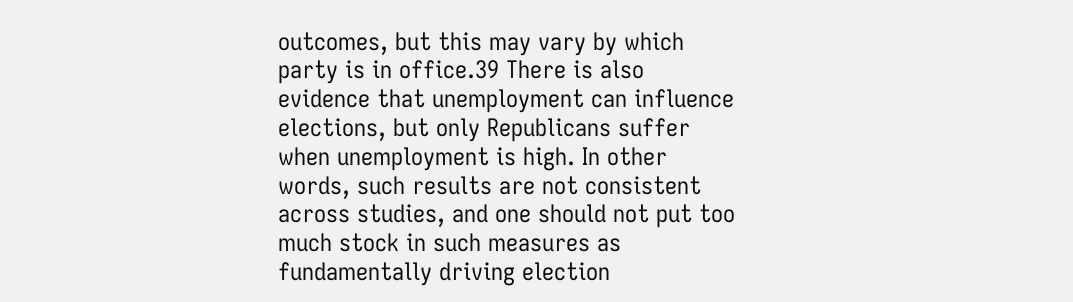outcomes, but this may vary by which party is in office.39 There is also evidence that unemployment can influence elections, but only Republicans suffer when unemployment is high. In other words, such results are not consistent across studies, and one should not put too much stock in such measures as fundamentally driving election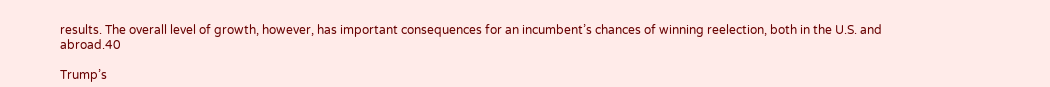results. The overall level of growth, however, has important consequences for an incumbent’s chances of winning reelection, both in the U.S. and abroad.40

Trump’s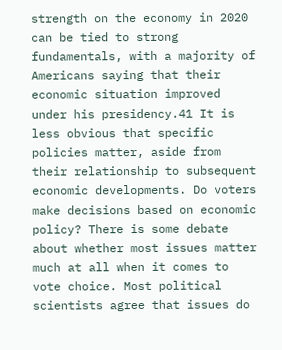strength on the economy in 2020 can be tied to strong fundamentals, with a majority of Americans saying that their economic situation improved under his presidency.41 It is less obvious that specific policies matter, aside from their relationship to subsequent economic developments. Do voters make decisions based on economic policy? There is some debate about whether most issues matter much at all when it comes to vote choice. Most political scientists agree that issues do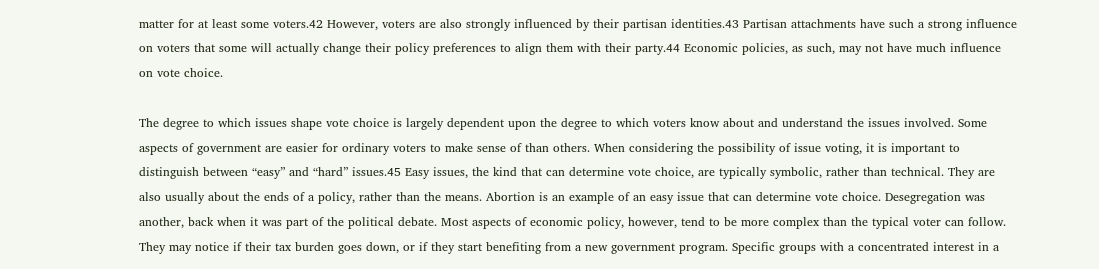matter for at least some voters.42 However, voters are also strongly influenced by their partisan identities.43 Partisan attachments have such a strong influence on voters that some will actually change their policy preferences to align them with their party.44 Economic policies, as such, may not have much influence on vote choice.

The degree to which issues shape vote choice is largely dependent upon the degree to which voters know about and understand the issues involved. Some aspects of government are easier for ordinary voters to make sense of than others. When considering the possibility of issue voting, it is important to distinguish between “easy” and “hard” issues.45 Easy issues, the kind that can determine vote choice, are typically symbolic, rather than technical. They are also usually about the ends of a policy, rather than the means. Abortion is an example of an easy issue that can determine vote choice. Desegregation was another, back when it was part of the political debate. Most aspects of economic policy, however, tend to be more complex than the typical voter can follow. They may notice if their tax burden goes down, or if they start benefiting from a new government program. Specific groups with a concentrated interest in a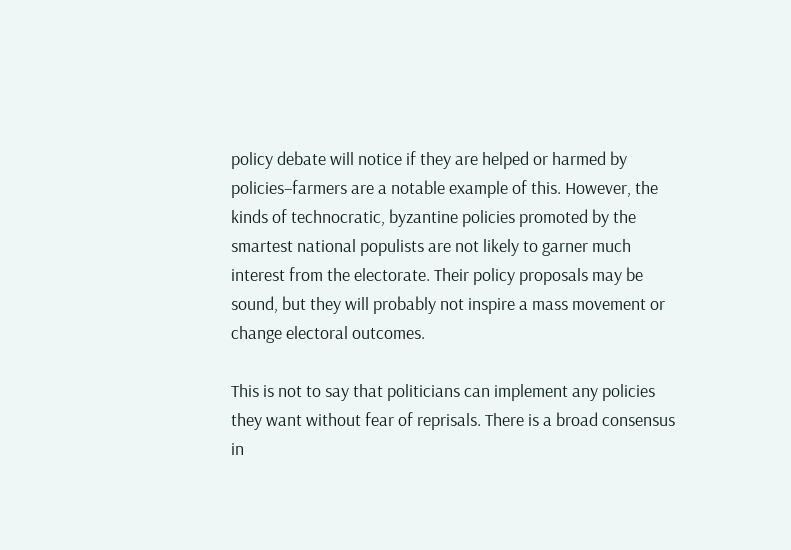policy debate will notice if they are helped or harmed by policies–farmers are a notable example of this. However, the kinds of technocratic, byzantine policies promoted by the smartest national populists are not likely to garner much interest from the electorate. Their policy proposals may be sound, but they will probably not inspire a mass movement or change electoral outcomes.

This is not to say that politicians can implement any policies they want without fear of reprisals. There is a broad consensus in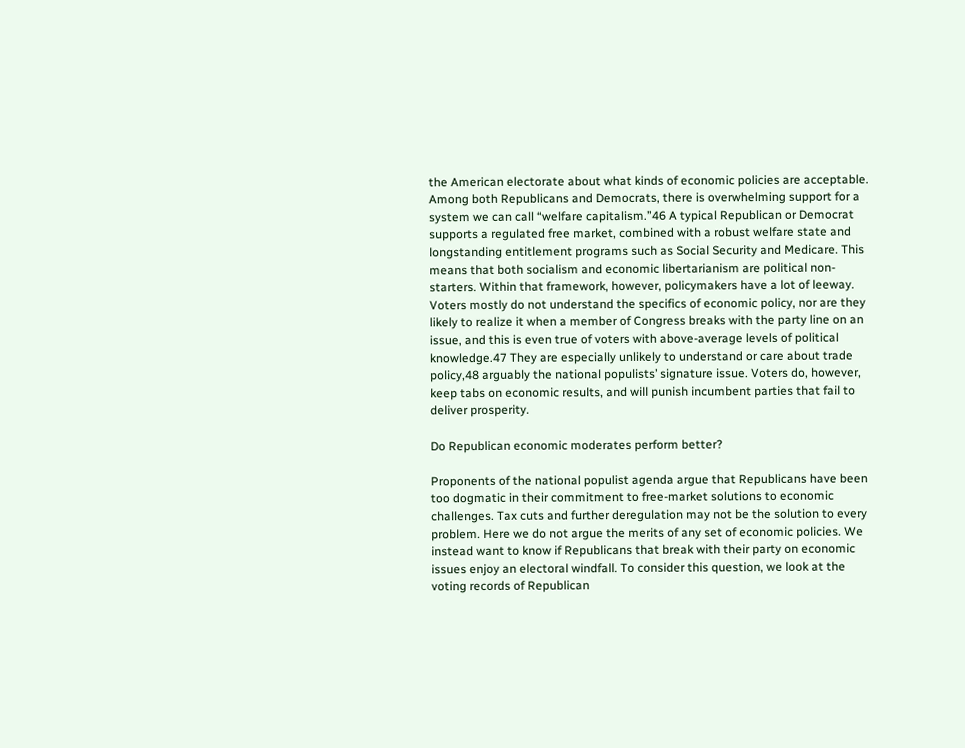the American electorate about what kinds of economic policies are acceptable. Among both Republicans and Democrats, there is overwhelming support for a system we can call “welfare capitalism.”46 A typical Republican or Democrat supports a regulated free market, combined with a robust welfare state and longstanding entitlement programs such as Social Security and Medicare. This means that both socialism and economic libertarianism are political non-starters. Within that framework, however, policymakers have a lot of leeway. Voters mostly do not understand the specifics of economic policy, nor are they likely to realize it when a member of Congress breaks with the party line on an issue, and this is even true of voters with above-average levels of political knowledge.47 They are especially unlikely to understand or care about trade policy,48 arguably the national populists’ signature issue. Voters do, however, keep tabs on economic results, and will punish incumbent parties that fail to deliver prosperity.

Do Republican economic moderates perform better?

Proponents of the national populist agenda argue that Republicans have been too dogmatic in their commitment to free-market solutions to economic challenges. Tax cuts and further deregulation may not be the solution to every problem. Here we do not argue the merits of any set of economic policies. We instead want to know if Republicans that break with their party on economic issues enjoy an electoral windfall. To consider this question, we look at the voting records of Republican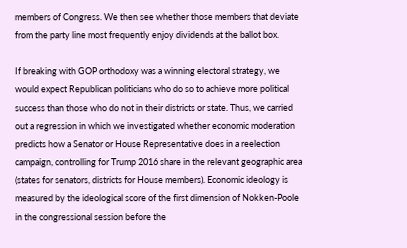members of Congress. We then see whether those members that deviate from the party line most frequently enjoy dividends at the ballot box.

If breaking with GOP orthodoxy was a winning electoral strategy, we would expect Republican politicians who do so to achieve more political success than those who do not in their districts or state. Thus, we carried out a regression in which we investigated whether economic moderation predicts how a Senator or House Representative does in a reelection campaign, controlling for Trump 2016 share in the relevant geographic area (states for senators, districts for House members). Economic ideology is measured by the ideological score of the first dimension of Nokken-Poole in the congressional session before the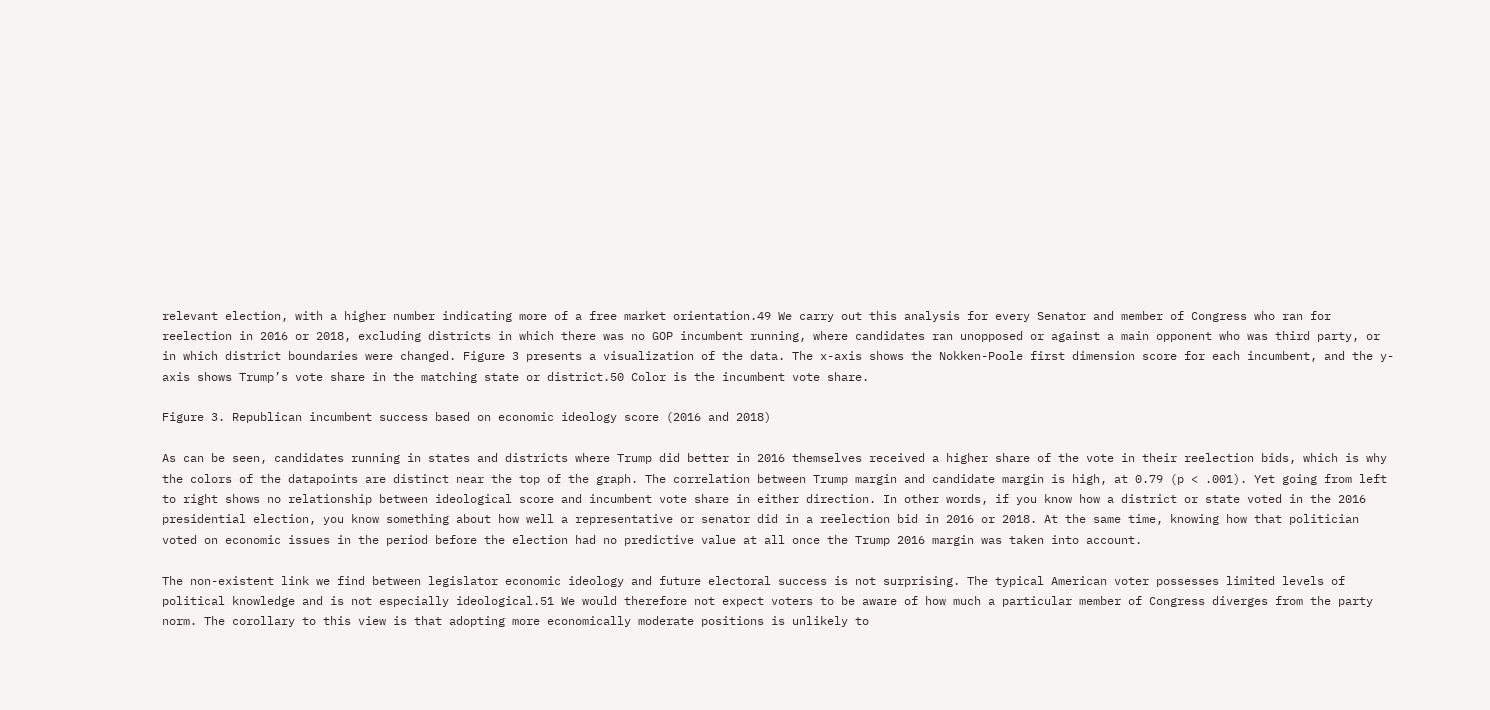relevant election, with a higher number indicating more of a free market orientation.49 We carry out this analysis for every Senator and member of Congress who ran for reelection in 2016 or 2018, excluding districts in which there was no GOP incumbent running, where candidates ran unopposed or against a main opponent who was third party, or in which district boundaries were changed. Figure 3 presents a visualization of the data. The x-axis shows the Nokken-Poole first dimension score for each incumbent, and the y-axis shows Trump’s vote share in the matching state or district.50 Color is the incumbent vote share.

Figure 3. Republican incumbent success based on economic ideology score (2016 and 2018)

As can be seen, candidates running in states and districts where Trump did better in 2016 themselves received a higher share of the vote in their reelection bids, which is why the colors of the datapoints are distinct near the top of the graph. The correlation between Trump margin and candidate margin is high, at 0.79 (p < .001). Yet going from left to right shows no relationship between ideological score and incumbent vote share in either direction. In other words, if you know how a district or state voted in the 2016 presidential election, you know something about how well a representative or senator did in a reelection bid in 2016 or 2018. At the same time, knowing how that politician voted on economic issues in the period before the election had no predictive value at all once the Trump 2016 margin was taken into account.

The non-existent link we find between legislator economic ideology and future electoral success is not surprising. The typical American voter possesses limited levels of political knowledge and is not especially ideological.51 We would therefore not expect voters to be aware of how much a particular member of Congress diverges from the party norm. The corollary to this view is that adopting more economically moderate positions is unlikely to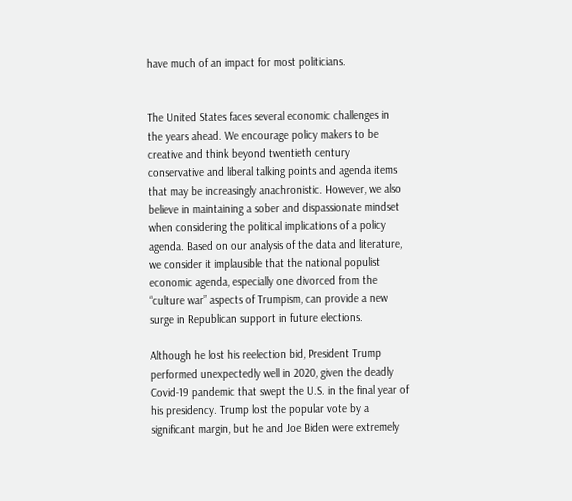have much of an impact for most politicians.


The United States faces several economic challenges in the years ahead. We encourage policy makers to be creative and think beyond twentieth century conservative and liberal talking points and agenda items that may be increasingly anachronistic. However, we also believe in maintaining a sober and dispassionate mindset when considering the political implications of a policy agenda. Based on our analysis of the data and literature, we consider it implausible that the national populist economic agenda, especially one divorced from the “culture war” aspects of Trumpism, can provide a new surge in Republican support in future elections.

Although he lost his reelection bid, President Trump performed unexpectedly well in 2020, given the deadly Covid-19 pandemic that swept the U.S. in the final year of his presidency. Trump lost the popular vote by a significant margin, but he and Joe Biden were extremely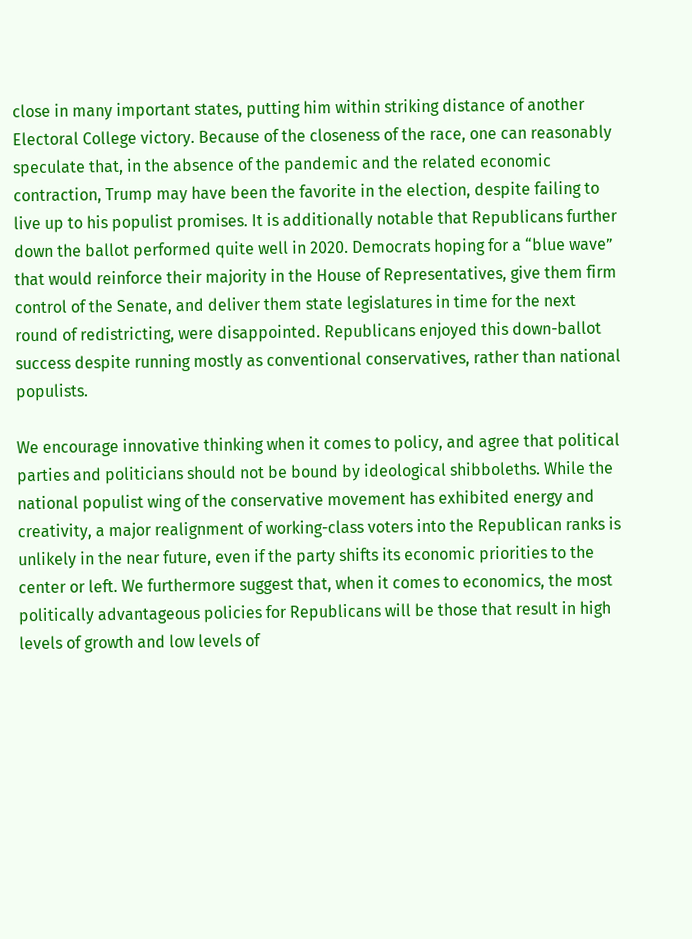close in many important states, putting him within striking distance of another Electoral College victory. Because of the closeness of the race, one can reasonably speculate that, in the absence of the pandemic and the related economic contraction, Trump may have been the favorite in the election, despite failing to live up to his populist promises. It is additionally notable that Republicans further down the ballot performed quite well in 2020. Democrats hoping for a “blue wave” that would reinforce their majority in the House of Representatives, give them firm control of the Senate, and deliver them state legislatures in time for the next round of redistricting, were disappointed. Republicans enjoyed this down-ballot success despite running mostly as conventional conservatives, rather than national populists.

We encourage innovative thinking when it comes to policy, and agree that political parties and politicians should not be bound by ideological shibboleths. While the national populist wing of the conservative movement has exhibited energy and creativity, a major realignment of working-class voters into the Republican ranks is unlikely in the near future, even if the party shifts its economic priorities to the center or left. We furthermore suggest that, when it comes to economics, the most politically advantageous policies for Republicans will be those that result in high levels of growth and low levels of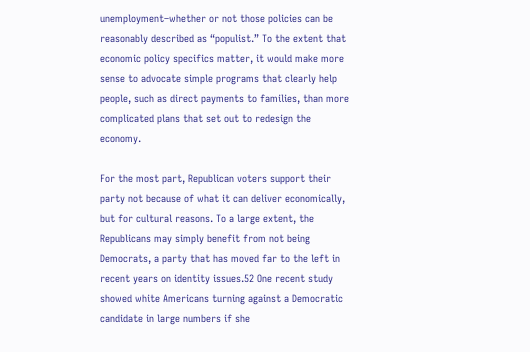unemployment–whether or not those policies can be reasonably described as “populist.” To the extent that economic policy specifics matter, it would make more sense to advocate simple programs that clearly help people, such as direct payments to families, than more complicated plans that set out to redesign the economy.

For the most part, Republican voters support their party not because of what it can deliver economically, but for cultural reasons. To a large extent, the Republicans may simply benefit from not being Democrats, a party that has moved far to the left in recent years on identity issues.52 One recent study showed white Americans turning against a Democratic candidate in large numbers if she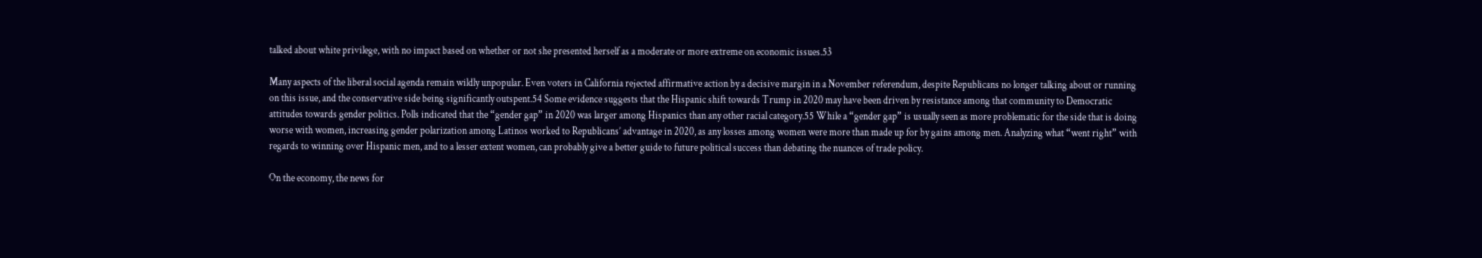talked about white privilege, with no impact based on whether or not she presented herself as a moderate or more extreme on economic issues.53

Many aspects of the liberal social agenda remain wildly unpopular. Even voters in California rejected affirmative action by a decisive margin in a November referendum, despite Republicans no longer talking about or running on this issue, and the conservative side being significantly outspent.54 Some evidence suggests that the Hispanic shift towards Trump in 2020 may have been driven by resistance among that community to Democratic attitudes towards gender politics. Polls indicated that the “gender gap” in 2020 was larger among Hispanics than any other racial category.55 While a “gender gap” is usually seen as more problematic for the side that is doing worse with women, increasing gender polarization among Latinos worked to Republicans’ advantage in 2020, as any losses among women were more than made up for by gains among men. Analyzing what “went right” with regards to winning over Hispanic men, and to a lesser extent women, can probably give a better guide to future political success than debating the nuances of trade policy.

On the economy, the news for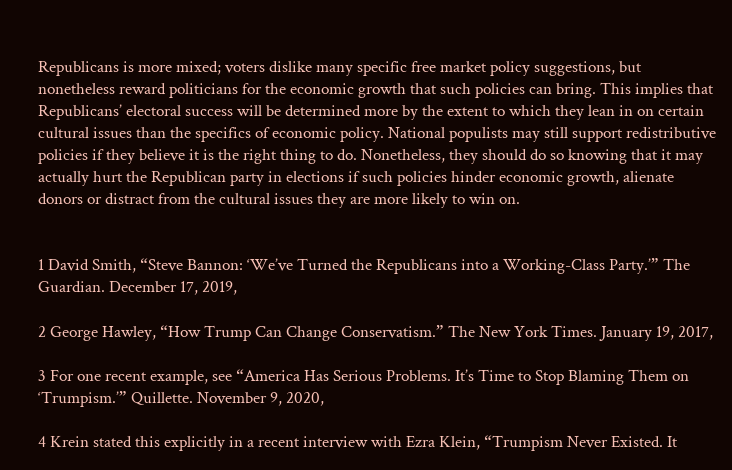Republicans is more mixed; voters dislike many specific free market policy suggestions, but nonetheless reward politicians for the economic growth that such policies can bring. This implies that Republicans’ electoral success will be determined more by the extent to which they lean in on certain cultural issues than the specifics of economic policy. National populists may still support redistributive policies if they believe it is the right thing to do. Nonetheless, they should do so knowing that it may actually hurt the Republican party in elections if such policies hinder economic growth, alienate donors or distract from the cultural issues they are more likely to win on.


1 David Smith, “Steve Bannon: ‘We’ve Turned the Republicans into a Working-Class Party.’” The Guardian. December 17, 2019,

2 George Hawley, “How Trump Can Change Conservatism.” The New York Times. January 19, 2017,

3 For one recent example, see “America Has Serious Problems. It’s Time to Stop Blaming Them on ‘Trumpism.’” Quillette. November 9, 2020,

4 Krein stated this explicitly in a recent interview with Ezra Klein, “Trumpism Never Existed. It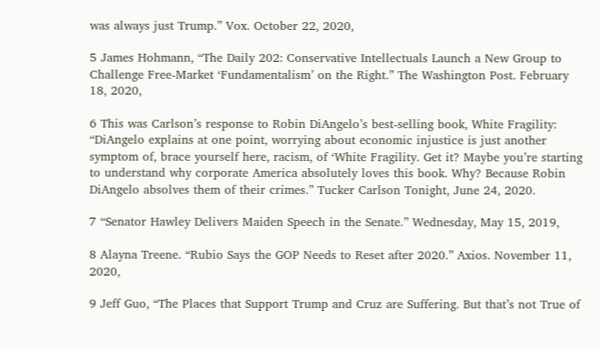was always just Trump.” Vox. October 22, 2020,

5 James Hohmann, “The Daily 202: Conservative Intellectuals Launch a New Group to Challenge Free-Market ‘Fundamentalism’ on the Right.” The Washington Post. February 18, 2020,

6 This was Carlson’s response to Robin DiAngelo’s best-selling book, White Fragility: “DiAngelo explains at one point, worrying about economic injustice is just another symptom of, brace yourself here, racism, of ‘White Fragility. Get it? Maybe you’re starting to understand why corporate America absolutely loves this book. Why? Because Robin DiAngelo absolves them of their crimes.” Tucker Carlson Tonight, June 24, 2020.

7 “Senator Hawley Delivers Maiden Speech in the Senate.” Wednesday, May 15, 2019,

8 Alayna Treene. “Rubio Says the GOP Needs to Reset after 2020.” Axios. November 11, 2020,

9 Jeff Guo, “The Places that Support Trump and Cruz are Suffering. But that’s not True of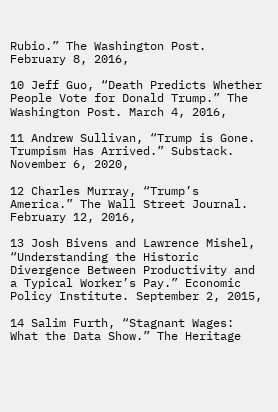Rubio.” The Washington Post. February 8, 2016,

10 Jeff Guo, “Death Predicts Whether People Vote for Donald Trump.” The Washington Post. March 4, 2016,

11 Andrew Sullivan, “Trump is Gone. Trumpism Has Arrived.” Substack. November 6, 2020,

12 Charles Murray, “Trump’s America.” The Wall Street Journal. February 12, 2016,

13 Josh Bivens and Lawrence Mishel, “Understanding the Historic Divergence Between Productivity and a Typical Worker’s Pay.” Economic Policy Institute. September 2, 2015,

14 Salim Furth, “Stagnant Wages: What the Data Show.” The Heritage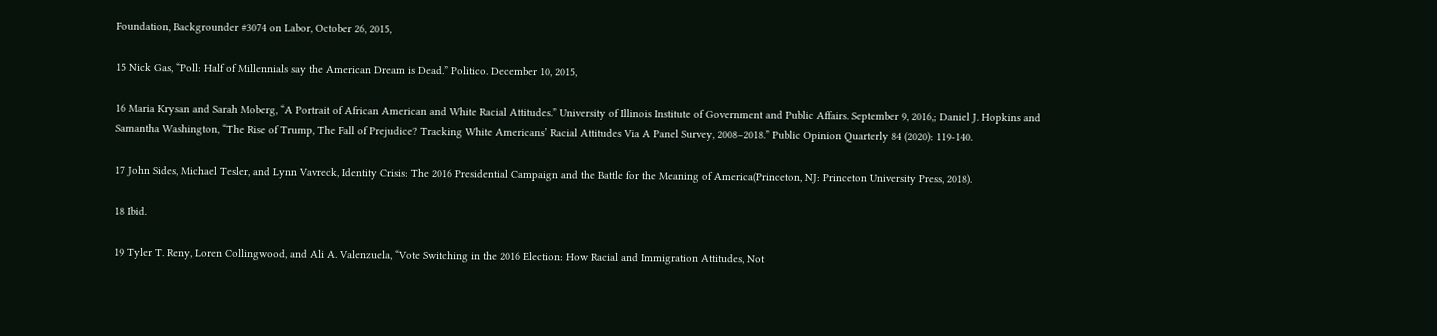Foundation, Backgrounder #3074 on Labor, October 26, 2015,

15 Nick Gas, “Poll: Half of Millennials say the American Dream is Dead.” Politico. December 10, 2015,

16 Maria Krysan and Sarah Moberg, “A Portrait of African American and White Racial Attitudes.” University of Illinois Institute of Government and Public Affairs. September 9, 2016,; Daniel J. Hopkins and Samantha Washington, “The Rise of Trump, The Fall of Prejudice? Tracking White Americans’ Racial Attitudes Via A Panel Survey, 2008–2018.” Public Opinion Quarterly 84 (2020): 119-140.

17 John Sides, Michael Tesler, and Lynn Vavreck, Identity Crisis: The 2016 Presidential Campaign and the Battle for the Meaning of America(Princeton, NJ: Princeton University Press, 2018).

18 Ibid.

19 Tyler T. Reny, Loren Collingwood, and Ali A. Valenzuela, “Vote Switching in the 2016 Election: How Racial and Immigration Attitudes, Not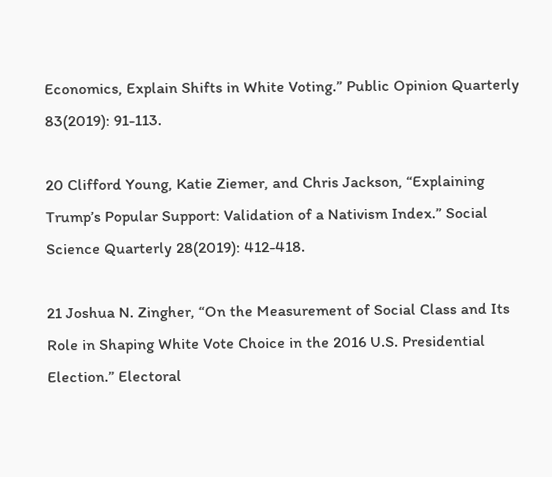Economics, Explain Shifts in White Voting.” Public Opinion Quarterly 83(2019): 91-113.

20 Clifford Young, Katie Ziemer, and Chris Jackson, “Explaining Trump’s Popular Support: Validation of a Nativism Index.” Social Science Quarterly 28(2019): 412-418.

21 Joshua N. Zingher, “On the Measurement of Social Class and Its Role in Shaping White Vote Choice in the 2016 U.S. Presidential Election.” Electoral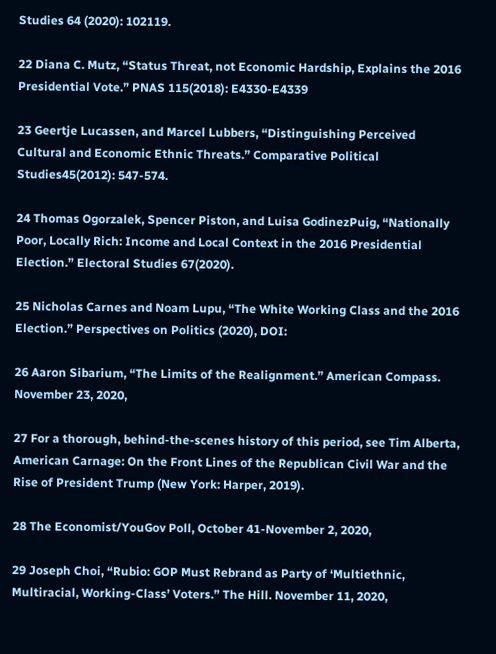Studies 64 (2020): 102119.

22 Diana C. Mutz, “Status Threat, not Economic Hardship, Explains the 2016 Presidential Vote.” PNAS 115(2018): E4330-E4339

23 Geertje Lucassen, and Marcel Lubbers, “Distinguishing Perceived Cultural and Economic Ethnic Threats.” Comparative Political Studies45(2012): 547-574.

24 Thomas Ogorzalek, Spencer Piston, and Luisa GodinezPuig, “Nationally Poor, Locally Rich: Income and Local Context in the 2016 Presidential Election.” Electoral Studies 67(2020).

25 Nicholas Carnes and Noam Lupu, “The White Working Class and the 2016 Election.” Perspectives on Politics (2020), DOI:

26 Aaron Sibarium, “The Limits of the Realignment.” American Compass. November 23, 2020,

27 For a thorough, behind-the-scenes history of this period, see Tim Alberta, American Carnage: On the Front Lines of the Republican Civil War and the Rise of President Trump (New York: Harper, 2019).

28 The Economist/YouGov Poll, October 41-November 2, 2020,

29 Joseph Choi, “Rubio: GOP Must Rebrand as Party of ‘Multiethnic, Multiracial, Working-Class’ Voters.” The Hill. November 11, 2020,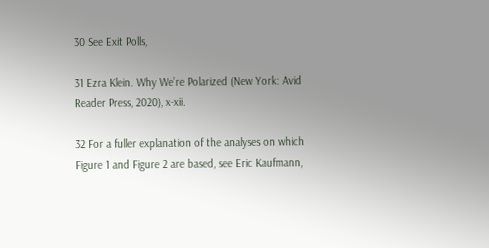30 See Exit Polls,

31 Ezra Klein. Why We’re Polarized (New York: Avid Reader Press, 2020), x-xii.

32 For a fuller explanation of the analyses on which Figure 1 and Figure 2 are based, see Eric Kaufmann,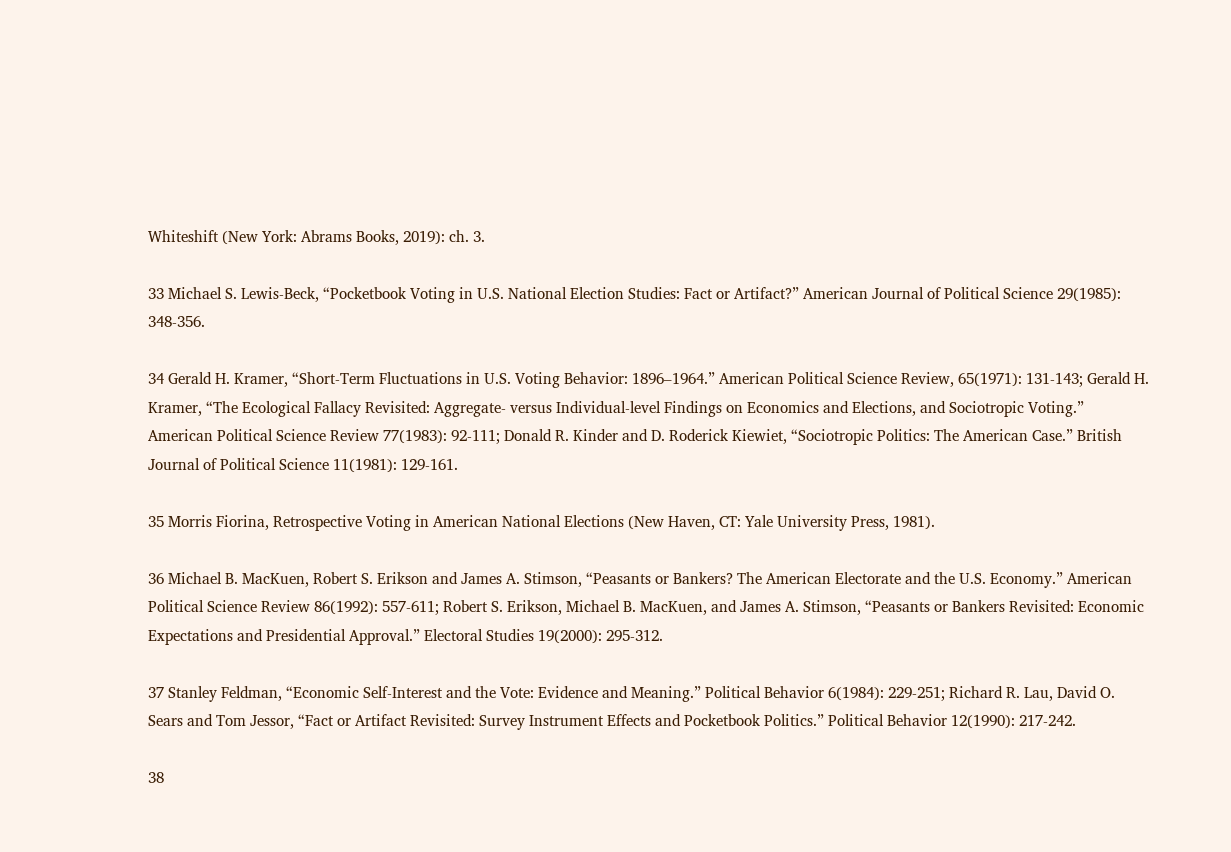Whiteshift (New York: Abrams Books, 2019): ch. 3.

33 Michael S. Lewis-Beck, “Pocketbook Voting in U.S. National Election Studies: Fact or Artifact?” American Journal of Political Science 29(1985): 348-356.

34 Gerald H. Kramer, “Short‐Term Fluctuations in U.S. Voting Behavior: 1896–1964.” American Political Science Review, 65(1971): 131-143; Gerald H. Kramer, “The Ecological Fallacy Revisited: Aggregate- versus Individual-level Findings on Economics and Elections, and Sociotropic Voting.” American Political Science Review 77(1983): 92-111; Donald R. Kinder and D. Roderick Kiewiet, “Sociotropic Politics: The American Case.” British Journal of Political Science 11(1981): 129-161.

35 Morris Fiorina, Retrospective Voting in American National Elections (New Haven, CT: Yale University Press, 1981).

36 Michael B. MacKuen, Robert S. Erikson and James A. Stimson, “Peasants or Bankers? The American Electorate and the U.S. Economy.” American Political Science Review 86(1992): 557-611; Robert S. Erikson, Michael B. MacKuen, and James A. Stimson, “Peasants or Bankers Revisited: Economic Expectations and Presidential Approval.” Electoral Studies 19(2000): 295-312.

37 Stanley Feldman, “Economic Self-Interest and the Vote: Evidence and Meaning.” Political Behavior 6(1984): 229-251; Richard R. Lau, David O. Sears and Tom Jessor, “Fact or Artifact Revisited: Survey Instrument Effects and Pocketbook Politics.” Political Behavior 12(1990): 217-242.

38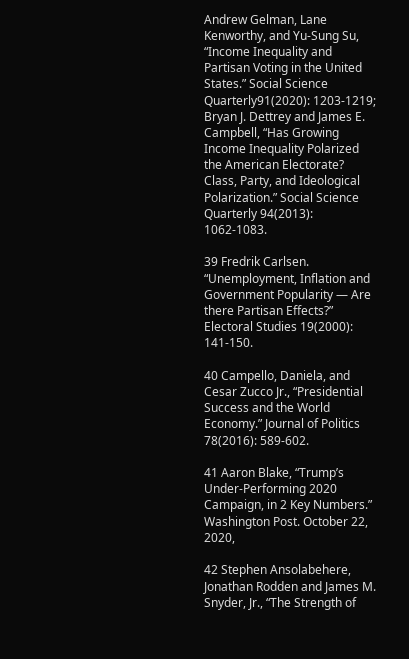Andrew Gelman, Lane Kenworthy, and Yu-Sung Su, “Income Inequality and Partisan Voting in the United States.” Social Science Quarterly91(2020): 1203-1219; Bryan J. Dettrey and James E. Campbell, “Has Growing Income Inequality Polarized the American Electorate? Class, Party, and Ideological Polarization.” Social Science Quarterly 94(2013): 1062-1083.

39 Fredrik Carlsen. “Unemployment, Inflation and Government Popularity — Are there Partisan Effects?” Electoral Studies 19(2000): 141-150.

40 Campello, Daniela, and Cesar Zucco Jr., “Presidential Success and the World Economy.” Journal of Politics 78(2016): 589-602.

41 Aaron Blake, “Trump’s Under-Performing 2020 Campaign, in 2 Key Numbers.” Washington Post. October 22, 2020,

42 Stephen Ansolabehere, Jonathan Rodden and James M. Snyder, Jr., “The Strength of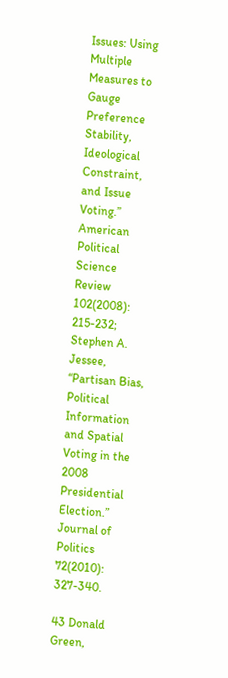Issues: Using Multiple Measures to Gauge Preference Stability, Ideological Constraint, and Issue Voting.” American Political Science Review 102(2008): 215-232; Stephen A. Jessee, “Partisan Bias, Political Information and Spatial Voting in the 2008 Presidential Election.” Journal of Politics 72(2010): 327-340.

43 Donald Green,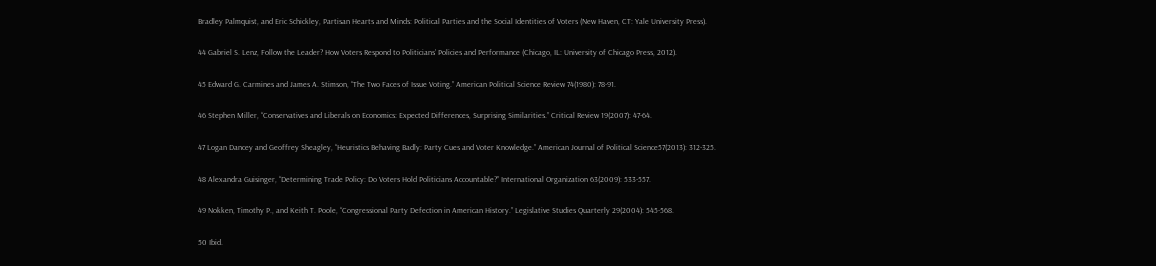Bradley Palmquist, and Eric Schickley, Partisan Hearts and Minds: Political Parties and the Social Identities of Voters (New Haven, CT: Yale University Press).

44 Gabriel S. Lenz, Follow the Leader? How Voters Respond to Politicians’ Policies and Performance (Chicago, IL: University of Chicago Press, 2012).

45 Edward G. Carmines and James A. Stimson, “The Two Faces of Issue Voting.” American Political Science Review 74(1980): 78-91.

46 Stephen Miller, “Conservatives and Liberals on Economics: Expected Differences, Surprising Similarities.” Critical Review 19(2007): 47-64.

47 Logan Dancey and Geoffrey Sheagley, “Heuristics Behaving Badly: Party Cues and Voter Knowledge.” American Journal of Political Science57(2013): 312-325.

48 Alexandra Guisinger, “Determining Trade Policy: Do Voters Hold Politicians Accountable?” International Organization 63(2009): 533-557.

49 Nokken, Timothy P., and Keith T. Poole, “Congressional Party Defection in American History.” Legislative Studies Quarterly 29(2004): 545-568.

50 Ibid.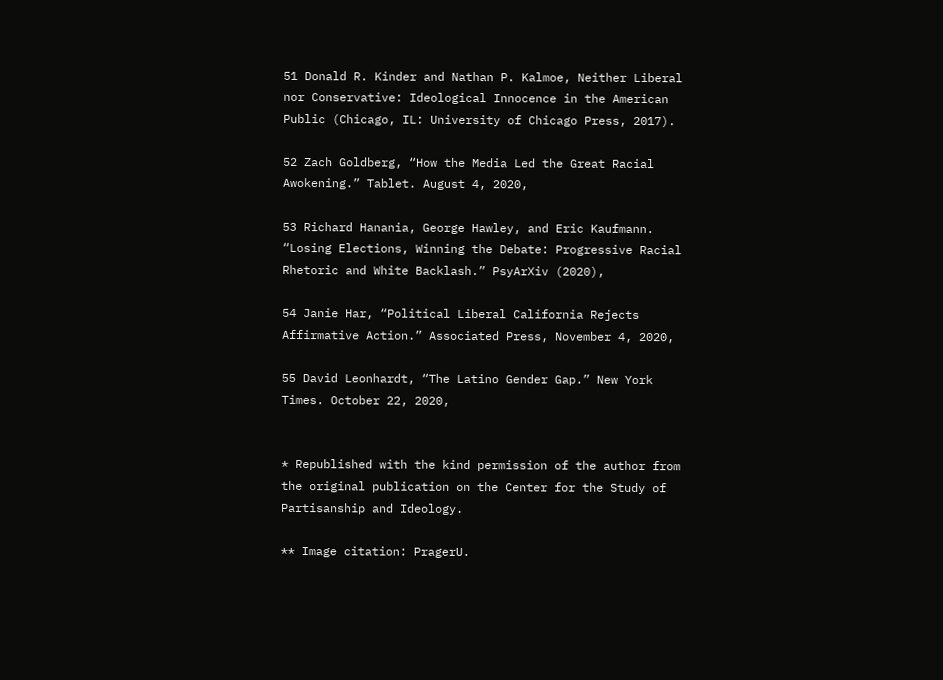51 Donald R. Kinder and Nathan P. Kalmoe, Neither Liberal nor Conservative: Ideological Innocence in the American Public (Chicago, IL: University of Chicago Press, 2017).

52 Zach Goldberg, “How the Media Led the Great Racial Awokening.” Tablet. August 4, 2020,

53 Richard Hanania, George Hawley, and Eric Kaufmann. “Losing Elections, Winning the Debate: Progressive Racial Rhetoric and White Backlash.” PsyArXiv (2020),

54 Janie Har, “Political Liberal California Rejects Affirmative Action.” Associated Press, November 4, 2020,

55 David Leonhardt, “The Latino Gender Gap.” New York Times. October 22, 2020,


* Republished with the kind permission of the author from the original publication on the Center for the Study of Partisanship and Ideology.

** Image citation: PragerU.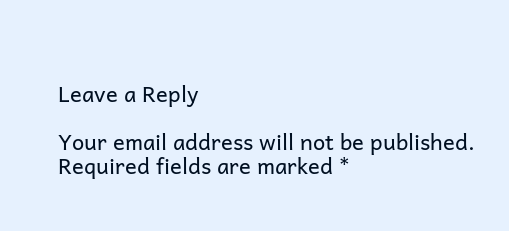Leave a Reply

Your email address will not be published. Required fields are marked *